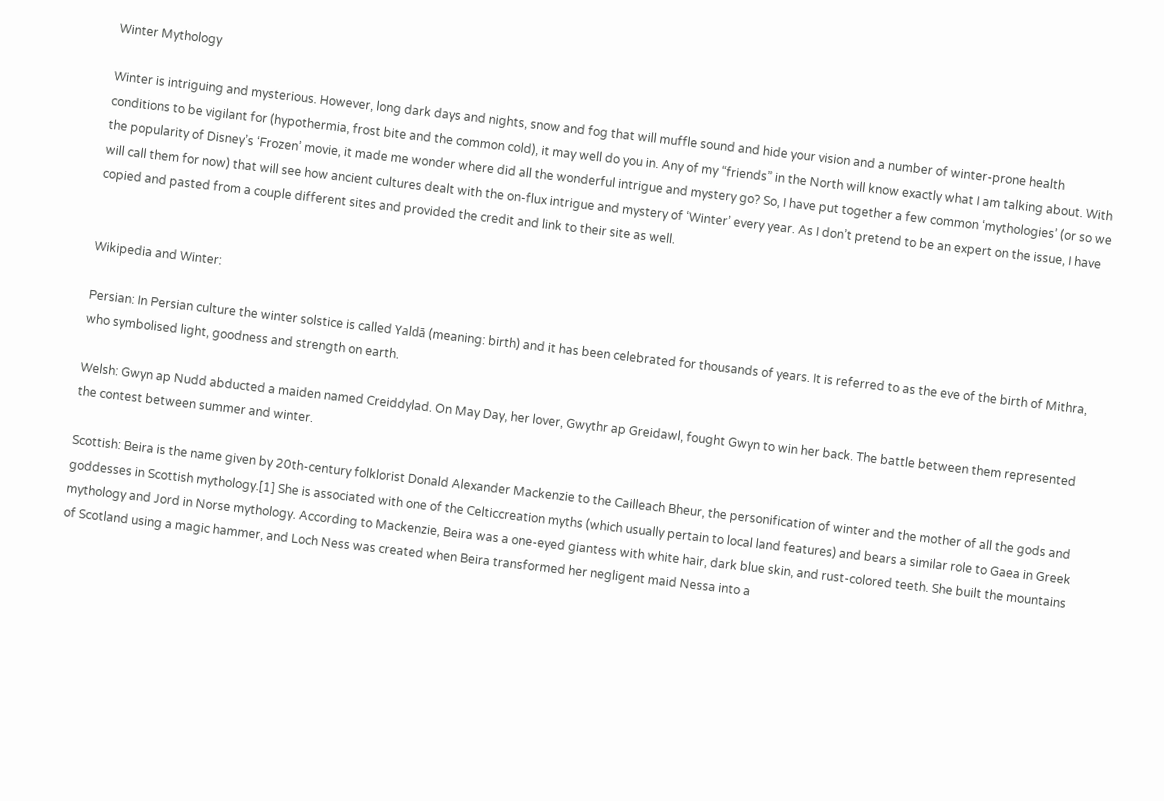Winter Mythology

Winter is intriguing and mysterious. However, long dark days and nights, snow and fog that will muffle sound and hide your vision and a number of winter-prone health conditions to be vigilant for (hypothermia, frost bite and the common cold), it may well do you in. Any of my “friends” in the North will know exactly what I am talking about. With the popularity of Disney’s ‘Frozen’ movie, it made me wonder where did all the wonderful intrigue and mystery go? So, I have put together a few common ‘mythologies’ (or so we will call them for now) that will see how ancient cultures dealt with the on-flux intrigue and mystery of ‘Winter’ every year. As I don’t pretend to be an expert on the issue, I have copied and pasted from a couple different sites and provided the credit and link to their site as well.


Wikipedia and Winter:

Persian: In Persian culture the winter solstice is called Yaldā (meaning: birth) and it has been celebrated for thousands of years. It is referred to as the eve of the birth of Mithra, who symbolised light, goodness and strength on earth.

Welsh: Gwyn ap Nudd abducted a maiden named Creiddylad. On May Day, her lover, Gwythr ap Greidawl, fought Gwyn to win her back. The battle between them represented the contest between summer and winter.

Scottish: Beira is the name given by 20th-century folklorist Donald Alexander Mackenzie to the Cailleach Bheur, the personification of winter and the mother of all the gods and goddesses in Scottish mythology.[1] She is associated with one of the Celticcreation myths (which usually pertain to local land features) and bears a similar role to Gaea in Greek mythology and Jord in Norse mythology. According to Mackenzie, Beira was a one-eyed giantess with white hair, dark blue skin, and rust-colored teeth. She built the mountains of Scotland using a magic hammer, and Loch Ness was created when Beira transformed her negligent maid Nessa into a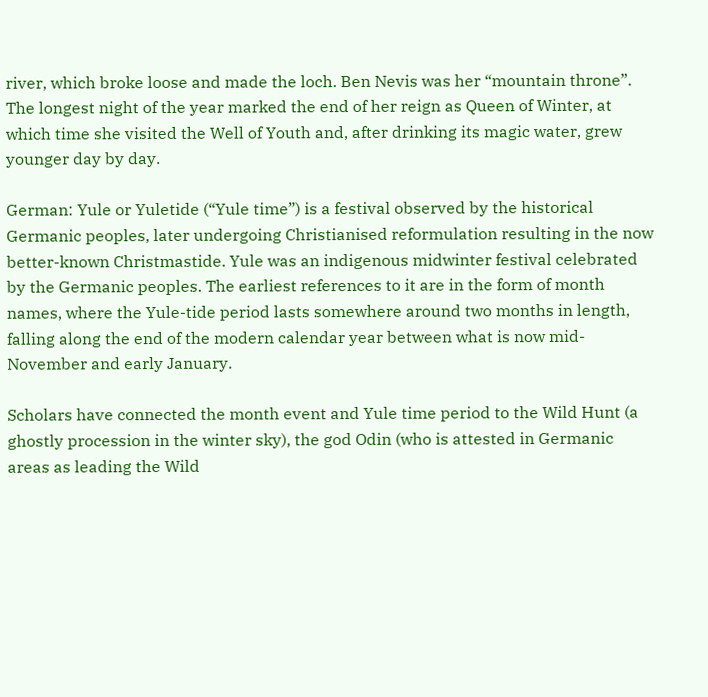river, which broke loose and made the loch. Ben Nevis was her “mountain throne”. The longest night of the year marked the end of her reign as Queen of Winter, at which time she visited the Well of Youth and, after drinking its magic water, grew younger day by day.

German: Yule or Yuletide (“Yule time”) is a festival observed by the historical Germanic peoples, later undergoing Christianised reformulation resulting in the now better-known Christmastide. Yule was an indigenous midwinter festival celebrated by the Germanic peoples. The earliest references to it are in the form of month names, where the Yule-tide period lasts somewhere around two months in length, falling along the end of the modern calendar year between what is now mid-November and early January.

Scholars have connected the month event and Yule time period to the Wild Hunt (a ghostly procession in the winter sky), the god Odin (who is attested in Germanic areas as leading the Wild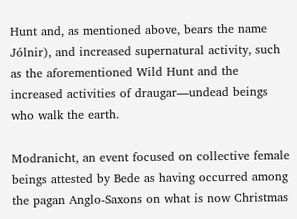Hunt and, as mentioned above, bears the name Jólnir), and increased supernatural activity, such as the aforementioned Wild Hunt and the increased activities of draugar—undead beings who walk the earth.

Modranicht, an event focused on collective female beings attested by Bede as having occurred among the pagan Anglo-Saxons on what is now Christmas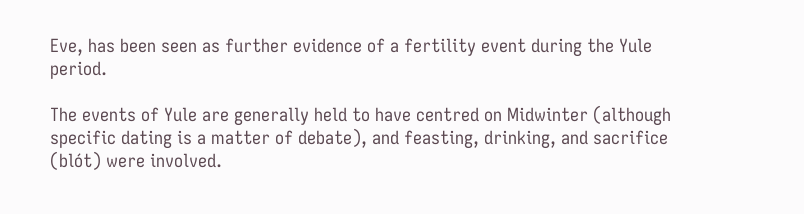Eve, has been seen as further evidence of a fertility event during the Yule period.

The events of Yule are generally held to have centred on Midwinter (although specific dating is a matter of debate), and feasting, drinking, and sacrifice (blót) were involved.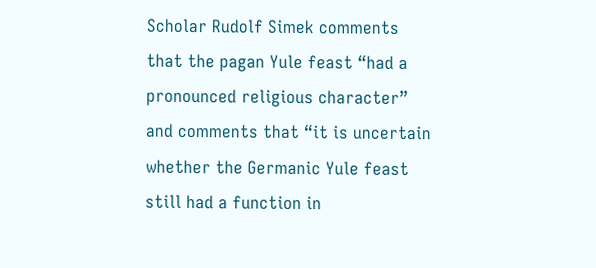Scholar Rudolf Simek comments that the pagan Yule feast “had a pronounced religious character” and comments that “it is uncertain whether the Germanic Yule feast still had a function in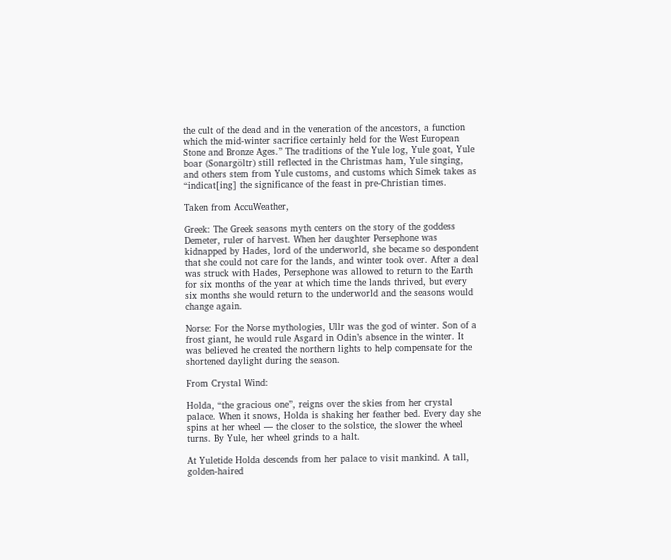the cult of the dead and in the veneration of the ancestors, a function which the mid-winter sacrifice certainly held for the West European Stone and Bronze Ages.” The traditions of the Yule log, Yule goat, Yule boar (Sonargöltr) still reflected in the Christmas ham, Yule singing, and others stem from Yule customs, and customs which Simek takes as “indicat[ing] the significance of the feast in pre-Christian times.

Taken from AccuWeather,

Greek: The Greek seasons myth centers on the story of the goddess Demeter, ruler of harvest. When her daughter Persephone was kidnapped by Hades, lord of the underworld, she became so despondent that she could not care for the lands, and winter took over. After a deal was struck with Hades, Persephone was allowed to return to the Earth for six months of the year at which time the lands thrived, but every six months she would return to the underworld and the seasons would change again.

Norse: For the Norse mythologies, Ullr was the god of winter. Son of a frost giant, he would rule Asgard in Odin’s absence in the winter. It was believed he created the northern lights to help compensate for the shortened daylight during the season.

From Crystal Wind:

Holda, “the gracious one”, reigns over the skies from her crystal palace. When it snows, Holda is shaking her feather bed. Every day she spins at her wheel — the closer to the solstice, the slower the wheel turns. By Yule, her wheel grinds to a halt.

At Yuletide Holda descends from her palace to visit mankind. A tall, golden-haired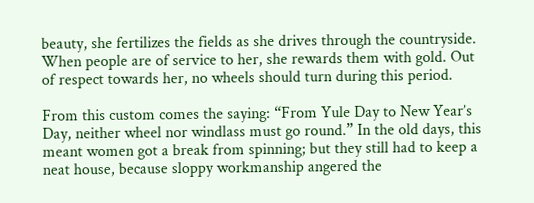beauty, she fertilizes the fields as she drives through the countryside. When people are of service to her, she rewards them with gold. Out of respect towards her, no wheels should turn during this period.

From this custom comes the saying: “From Yule Day to New Year’s Day, neither wheel nor windlass must go round.” In the old days, this meant women got a break from spinning; but they still had to keep a neat house, because sloppy workmanship angered the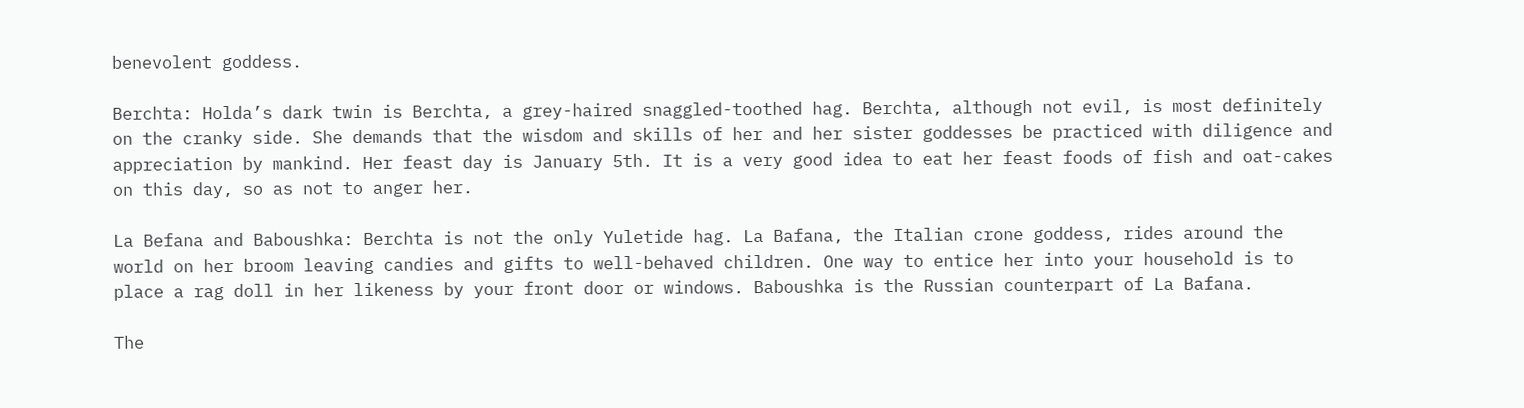benevolent goddess.

Berchta: Holda’s dark twin is Berchta, a grey-haired snaggled-toothed hag. Berchta, although not evil, is most definitely on the cranky side. She demands that the wisdom and skills of her and her sister goddesses be practiced with diligence and appreciation by mankind. Her feast day is January 5th. It is a very good idea to eat her feast foods of fish and oat-cakes on this day, so as not to anger her.

La Befana and Baboushka: Berchta is not the only Yuletide hag. La Bafana, the Italian crone goddess, rides around the world on her broom leaving candies and gifts to well-behaved children. One way to entice her into your household is to place a rag doll in her likeness by your front door or windows. Baboushka is the Russian counterpart of La Bafana.

The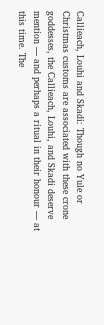Callieach, Louhi and Skadi: Though no Yule or Christmas customs are associated with these crone goddesses, the Callieach, Louhi, and Skadi deserve mention — and perhaps a ritual in their honour — at this time. The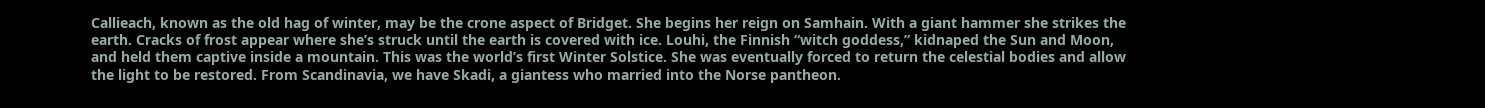Callieach, known as the old hag of winter, may be the crone aspect of Bridget. She begins her reign on Samhain. With a giant hammer she strikes the earth. Cracks of frost appear where she’s struck until the earth is covered with ice. Louhi, the Finnish “witch goddess,” kidnaped the Sun and Moon, and held them captive inside a mountain. This was the world’s first Winter Solstice. She was eventually forced to return the celestial bodies and allow the light to be restored. From Scandinavia, we have Skadi, a giantess who married into the Norse pantheon.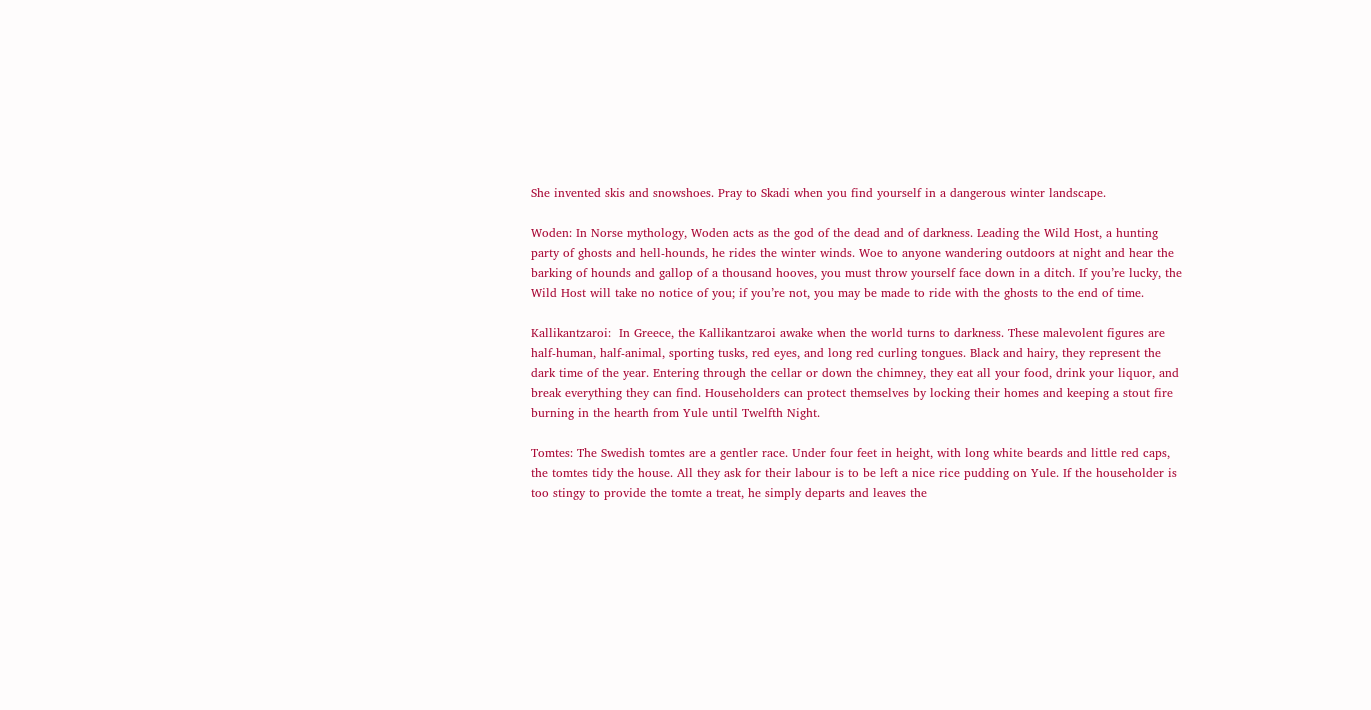She invented skis and snowshoes. Pray to Skadi when you find yourself in a dangerous winter landscape.

Woden: In Norse mythology, Woden acts as the god of the dead and of darkness. Leading the Wild Host, a hunting party of ghosts and hell-hounds, he rides the winter winds. Woe to anyone wandering outdoors at night and hear the barking of hounds and gallop of a thousand hooves, you must throw yourself face down in a ditch. If you’re lucky, the Wild Host will take no notice of you; if you’re not, you may be made to ride with the ghosts to the end of time.

Kallikantzaroi:  In Greece, the Kallikantzaroi awake when the world turns to darkness. These malevolent figures are half-human, half-animal, sporting tusks, red eyes, and long red curling tongues. Black and hairy, they represent the dark time of the year. Entering through the cellar or down the chimney, they eat all your food, drink your liquor, and break everything they can find. Householders can protect themselves by locking their homes and keeping a stout fire burning in the hearth from Yule until Twelfth Night.

Tomtes: The Swedish tomtes are a gentler race. Under four feet in height, with long white beards and little red caps, the tomtes tidy the house. All they ask for their labour is to be left a nice rice pudding on Yule. If the householder is too stingy to provide the tomte a treat, he simply departs and leaves the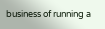business of running a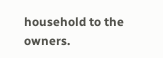household to the owners.